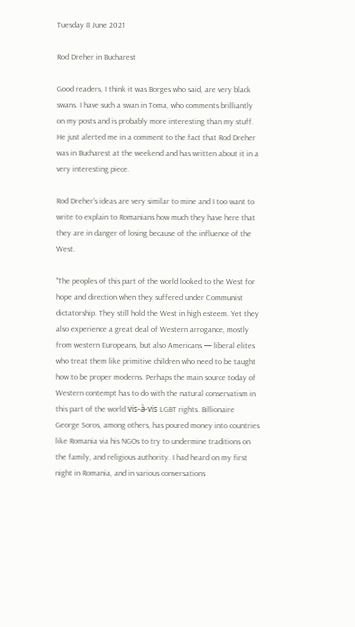Tuesday 8 June 2021

Rod Dreher in Bucharest

Good readers, I think it was Borges who said, are very black swans. I have such a swan in Toma, who comments brilliantly on my posts and is probably more interesting than my stuff. He just alerted me in a comment to the fact that Rod Dreher was in Bucharest at the weekend and has written about it in a very interesting piece.

Rod Dreher's ideas are very similar to mine and I too want to write to explain to Romanians how much they have here that they are in danger of losing because of the influence of the West.

"The peoples of this part of the world looked to the West for hope and direction when they suffered under Communist dictatorship. They still hold the West in high esteem. Yet they also experience a great deal of Western arrogance, mostly from western Europeans, but also Americans — liberal elites who treat them like primitive children who need to be taught how to be proper moderns. Perhaps the main source today of Western contempt has to do with the natural conservatism in this part of the world vis-à-vis LGBT rights. Billionaire George Soros, among others, has poured money into countries like Romania via his NGOs to try to undermine traditions on the family, and religious authority. I had heard on my first night in Romania, and in various conversations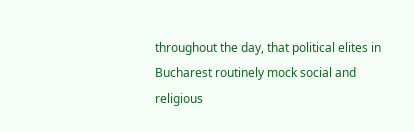throughout the day, that political elites in Bucharest routinely mock social and religious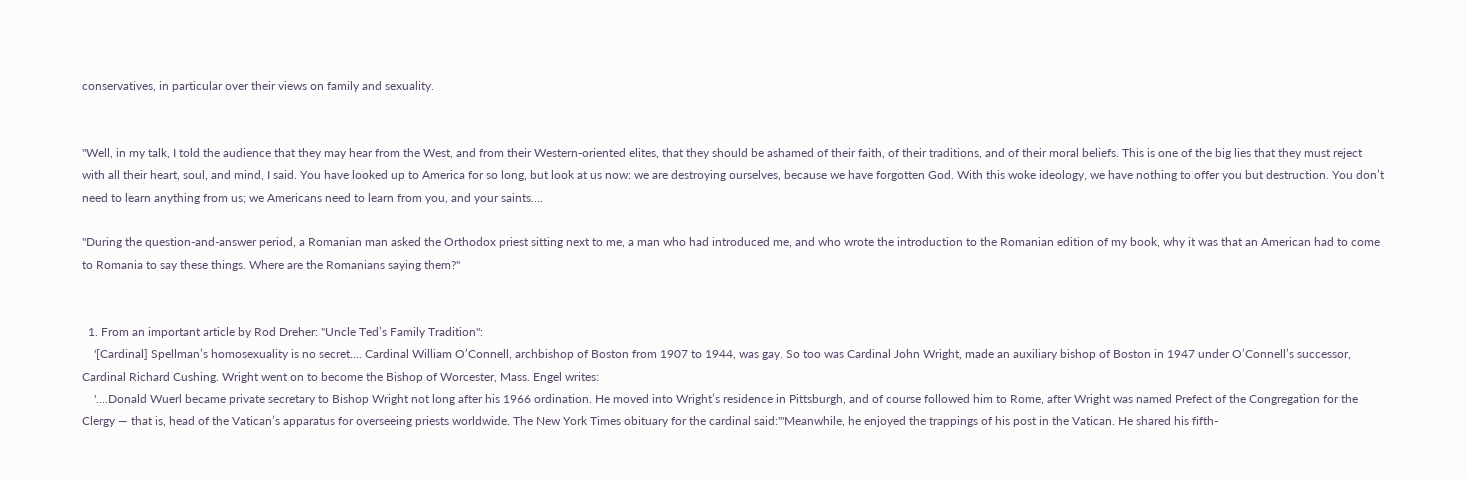conservatives, in particular over their views on family and sexuality.


"Well, in my talk, I told the audience that they may hear from the West, and from their Western-oriented elites, that they should be ashamed of their faith, of their traditions, and of their moral beliefs. This is one of the big lies that they must reject with all their heart, soul, and mind, I said. You have looked up to America for so long, but look at us now: we are destroying ourselves, because we have forgotten God. With this woke ideology, we have nothing to offer you but destruction. You don’t need to learn anything from us; we Americans need to learn from you, and your saints....

"During the question-and-answer period, a Romanian man asked the Orthodox priest sitting next to me, a man who had introduced me, and who wrote the introduction to the Romanian edition of my book, why it was that an American had to come to Romania to say these things. Where are the Romanians saying them?"


  1. From an important article by Rod Dreher: "Uncle Ted’s Family Tradition":
    '[Cardinal] Spellman’s homosexuality is no secret.... Cardinal William O’Connell, archbishop of Boston from 1907 to 1944, was gay. So too was Cardinal John Wright, made an auxiliary bishop of Boston in 1947 under O’Connell’s successor, Cardinal Richard Cushing. Wright went on to become the Bishop of Worcester, Mass. Engel writes:
    '....Donald Wuerl became private secretary to Bishop Wright not long after his 1966 ordination. He moved into Wright’s residence in Pittsburgh, and of course followed him to Rome, after Wright was named Prefect of the Congregation for the Clergy — that is, head of the Vatican’s apparatus for overseeing priests worldwide. The New York Times obituary for the cardinal said:'"Meanwhile, he enjoyed the trappings of his post in the Vatican. He shared his fifth‐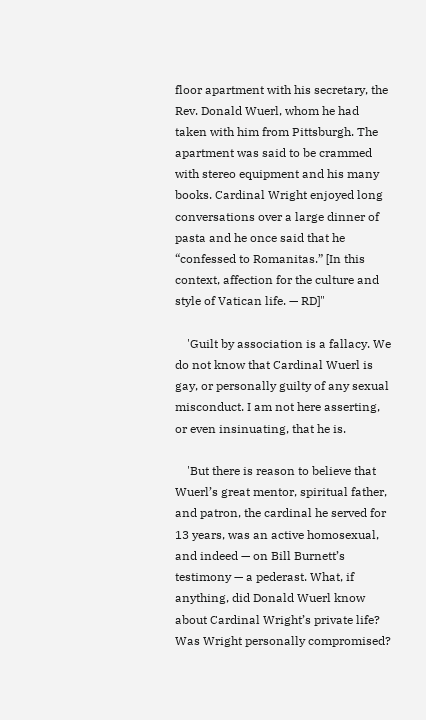floor apartment with his secretary, the Rev. Donald Wuerl, whom he had taken with him from Pittsburgh. The apartment was said to be crammed with stereo equipment and his many books. Cardinal Wright enjoyed long conversations over a large dinner of pasta and he once said that he “confessed to Romanitas.” [In this context, affection for the culture and style of Vatican life. — RD]"

    'Guilt by association is a fallacy. We do not know that Cardinal Wuerl is gay, or personally guilty of any sexual misconduct. I am not here asserting, or even insinuating, that he is.

    'But there is reason to believe that Wuerl’s great mentor, spiritual father, and patron, the cardinal he served for 13 years, was an active homosexual, and indeed — on Bill Burnett’s testimony — a pederast. What, if anything, did Donald Wuerl know about Cardinal Wright’s private life? Was Wright personally compromised?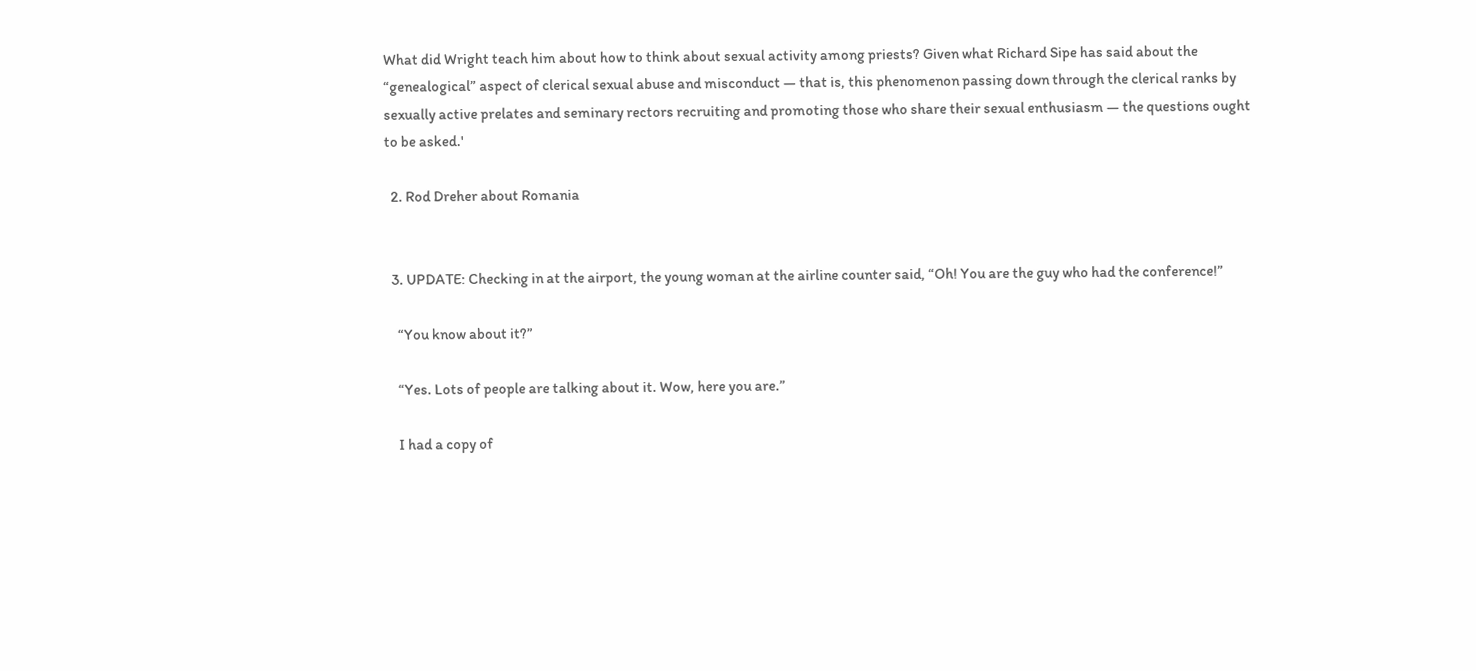What did Wright teach him about how to think about sexual activity among priests? Given what Richard Sipe has said about the “genealogical” aspect of clerical sexual abuse and misconduct — that is, this phenomenon passing down through the clerical ranks by sexually active prelates and seminary rectors recruiting and promoting those who share their sexual enthusiasm — the questions ought to be asked.'

  2. Rod Dreher about Romania


  3. UPDATE: Checking in at the airport, the young woman at the airline counter said, “Oh! You are the guy who had the conference!”

    “You know about it?”

    “Yes. Lots of people are talking about it. Wow, here you are.”

    I had a copy of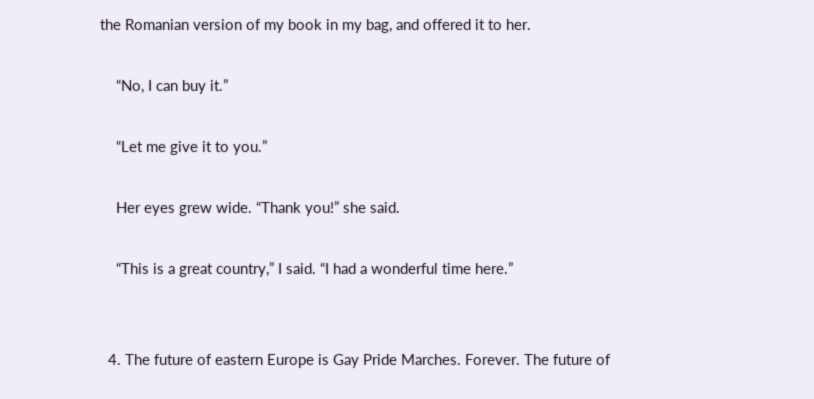the Romanian version of my book in my bag, and offered it to her.

    “No, I can buy it.”

    “Let me give it to you.”

    Her eyes grew wide. “Thank you!” she said.

    “This is a great country,” I said. “I had a wonderful time here.”


  4. The future of eastern Europe is Gay Pride Marches. Forever. The future of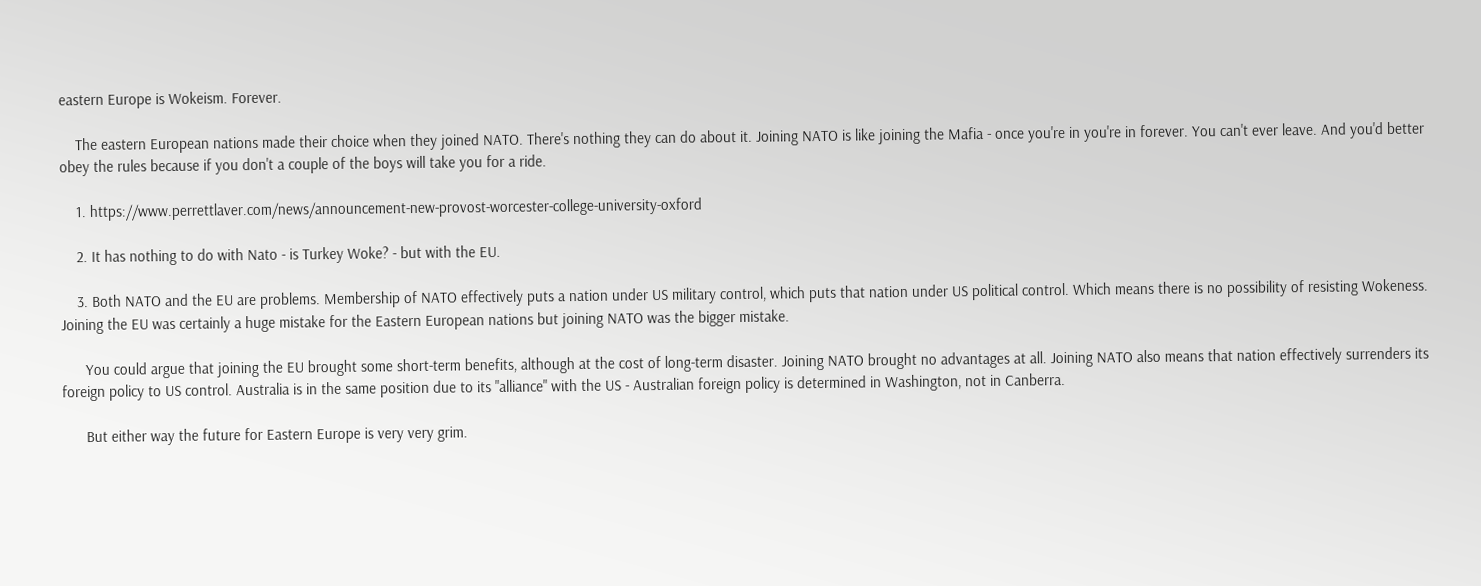eastern Europe is Wokeism. Forever.

    The eastern European nations made their choice when they joined NATO. There's nothing they can do about it. Joining NATO is like joining the Mafia - once you're in you're in forever. You can't ever leave. And you'd better obey the rules because if you don't a couple of the boys will take you for a ride.

    1. https://www.perrettlaver.com/news/announcement-new-provost-worcester-college-university-oxford

    2. It has nothing to do with Nato - is Turkey Woke? - but with the EU.

    3. Both NATO and the EU are problems. Membership of NATO effectively puts a nation under US military control, which puts that nation under US political control. Which means there is no possibility of resisting Wokeness. Joining the EU was certainly a huge mistake for the Eastern European nations but joining NATO was the bigger mistake.

      You could argue that joining the EU brought some short-term benefits, although at the cost of long-term disaster. Joining NATO brought no advantages at all. Joining NATO also means that nation effectively surrenders its foreign policy to US control. Australia is in the same position due to its "alliance" with the US - Australian foreign policy is determined in Washington, not in Canberra.

      But either way the future for Eastern Europe is very very grim.